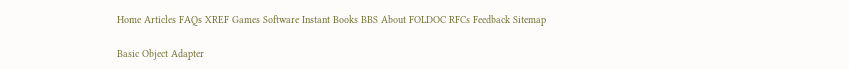Home Articles FAQs XREF Games Software Instant Books BBS About FOLDOC RFCs Feedback Sitemap

Basic Object Adapter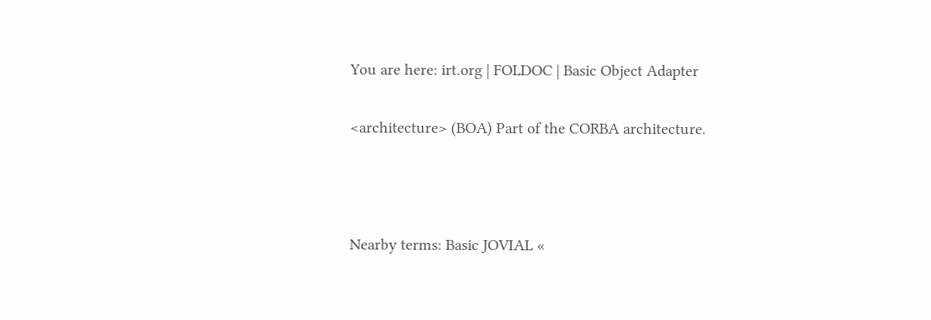You are here: irt.org | FOLDOC | Basic Object Adapter

<architecture> (BOA) Part of the CORBA architecture.



Nearby terms: Basic JOVIAL «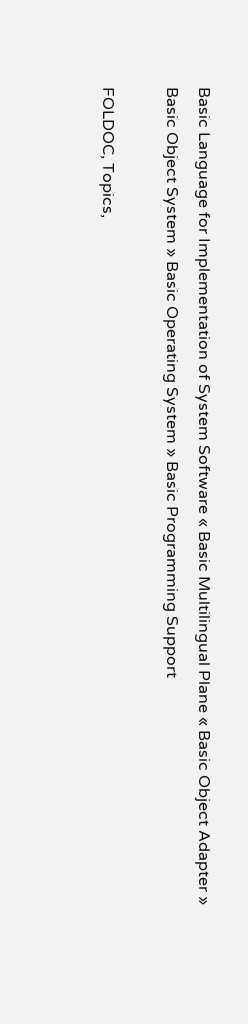Basic Language for Implementation of System Software « Basic Multilingual Plane « Basic Object Adapter » Basic Object System » Basic Operating System » Basic Programming Support

FOLDOC, Topics,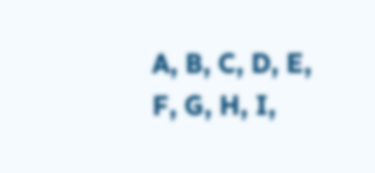A, B, C, D, E, F, G, H, I,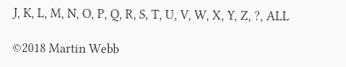J, K, L, M, N, O, P, Q, R, S, T, U, V, W, X, Y, Z, ?, ALL

©2018 Martin Webb